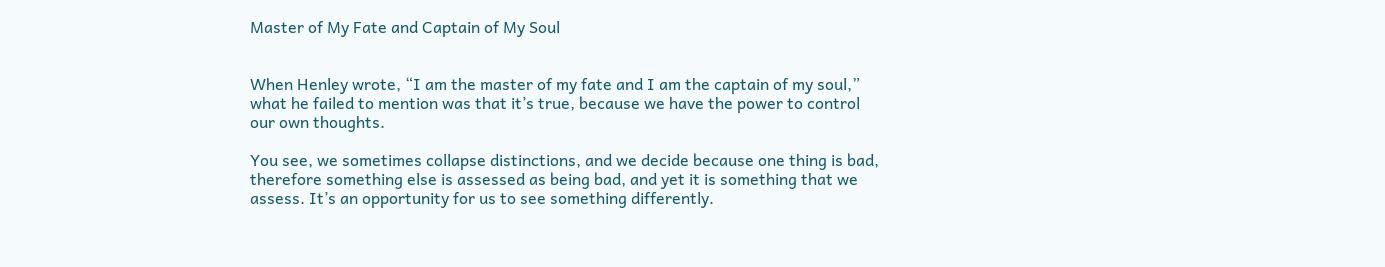Master of My Fate and Captain of My Soul


When Henley wrote, “I am the master of my fate and I am the captain of my soul,” what he failed to mention was that it’s true, because we have the power to control our own thoughts.

You see, we sometimes collapse distinctions, and we decide because one thing is bad, therefore something else is assessed as being bad, and yet it is something that we assess. It’s an opportunity for us to see something differently.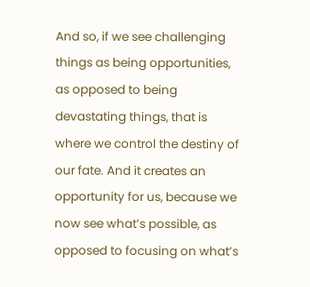And so, if we see challenging things as being opportunities, as opposed to being devastating things, that is where we control the destiny of our fate. And it creates an opportunity for us, because we now see what’s possible, as opposed to focusing on what’s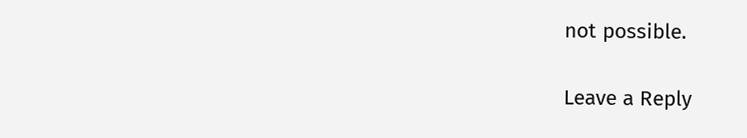not possible.

Leave a Reply